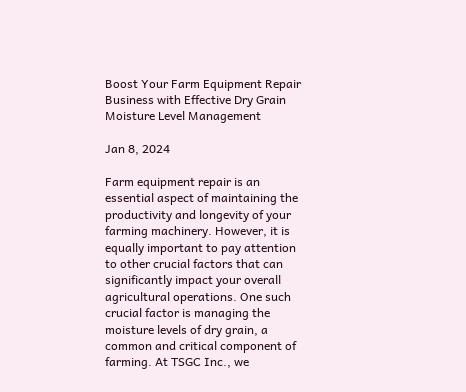Boost Your Farm Equipment Repair Business with Effective Dry Grain Moisture Level Management

Jan 8, 2024

Farm equipment repair is an essential aspect of maintaining the productivity and longevity of your farming machinery. However, it is equally important to pay attention to other crucial factors that can significantly impact your overall agricultural operations. One such crucial factor is managing the moisture levels of dry grain, a common and critical component of farming. At TSGC Inc., we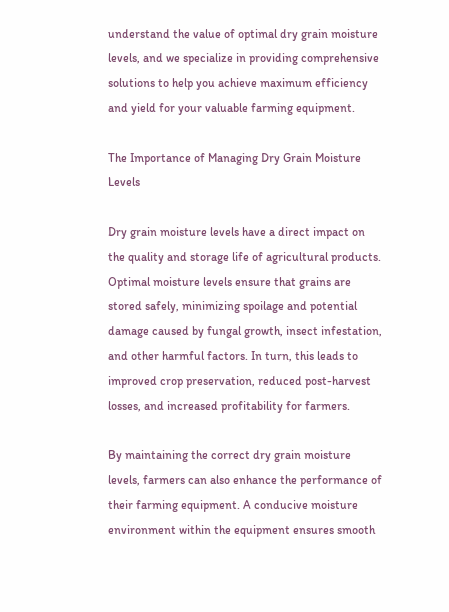understand the value of optimal dry grain moisture levels, and we specialize in providing comprehensive solutions to help you achieve maximum efficiency and yield for your valuable farming equipment.

The Importance of Managing Dry Grain Moisture Levels

Dry grain moisture levels have a direct impact on the quality and storage life of agricultural products. Optimal moisture levels ensure that grains are stored safely, minimizing spoilage and potential damage caused by fungal growth, insect infestation, and other harmful factors. In turn, this leads to improved crop preservation, reduced post-harvest losses, and increased profitability for farmers.

By maintaining the correct dry grain moisture levels, farmers can also enhance the performance of their farming equipment. A conducive moisture environment within the equipment ensures smooth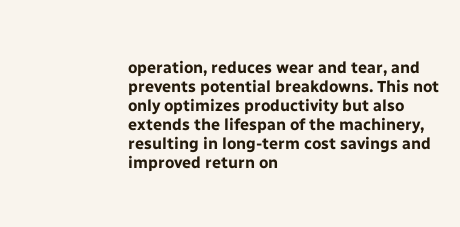operation, reduces wear and tear, and prevents potential breakdowns. This not only optimizes productivity but also extends the lifespan of the machinery, resulting in long-term cost savings and improved return on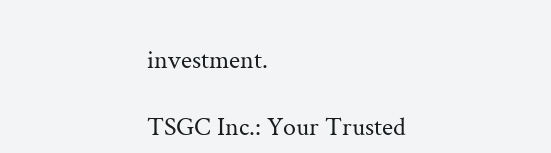investment.

TSGC Inc.: Your Trusted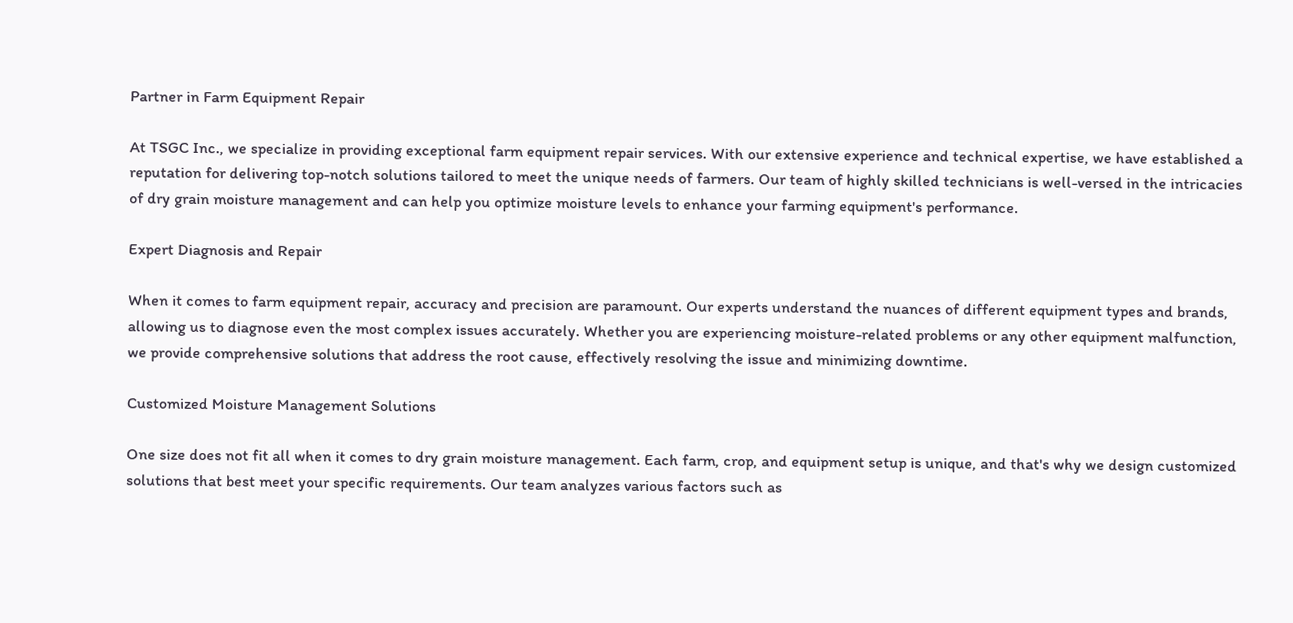Partner in Farm Equipment Repair

At TSGC Inc., we specialize in providing exceptional farm equipment repair services. With our extensive experience and technical expertise, we have established a reputation for delivering top-notch solutions tailored to meet the unique needs of farmers. Our team of highly skilled technicians is well-versed in the intricacies of dry grain moisture management and can help you optimize moisture levels to enhance your farming equipment's performance.

Expert Diagnosis and Repair

When it comes to farm equipment repair, accuracy and precision are paramount. Our experts understand the nuances of different equipment types and brands, allowing us to diagnose even the most complex issues accurately. Whether you are experiencing moisture-related problems or any other equipment malfunction, we provide comprehensive solutions that address the root cause, effectively resolving the issue and minimizing downtime.

Customized Moisture Management Solutions

One size does not fit all when it comes to dry grain moisture management. Each farm, crop, and equipment setup is unique, and that's why we design customized solutions that best meet your specific requirements. Our team analyzes various factors such as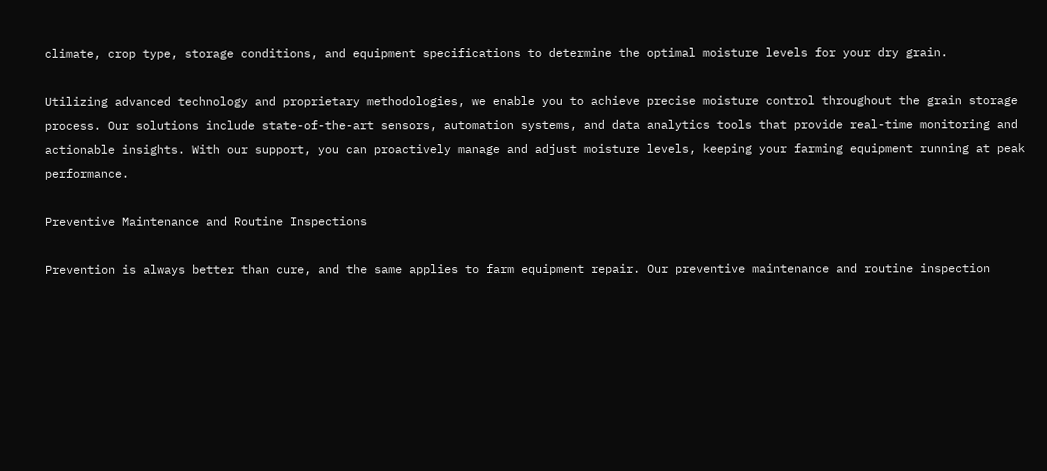climate, crop type, storage conditions, and equipment specifications to determine the optimal moisture levels for your dry grain.

Utilizing advanced technology and proprietary methodologies, we enable you to achieve precise moisture control throughout the grain storage process. Our solutions include state-of-the-art sensors, automation systems, and data analytics tools that provide real-time monitoring and actionable insights. With our support, you can proactively manage and adjust moisture levels, keeping your farming equipment running at peak performance.

Preventive Maintenance and Routine Inspections

Prevention is always better than cure, and the same applies to farm equipment repair. Our preventive maintenance and routine inspection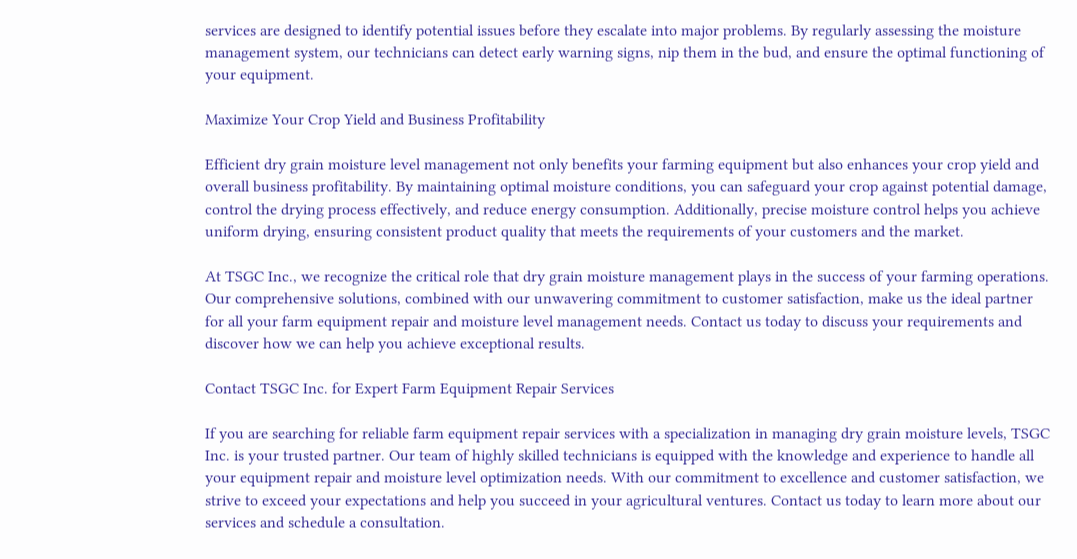services are designed to identify potential issues before they escalate into major problems. By regularly assessing the moisture management system, our technicians can detect early warning signs, nip them in the bud, and ensure the optimal functioning of your equipment.

Maximize Your Crop Yield and Business Profitability

Efficient dry grain moisture level management not only benefits your farming equipment but also enhances your crop yield and overall business profitability. By maintaining optimal moisture conditions, you can safeguard your crop against potential damage, control the drying process effectively, and reduce energy consumption. Additionally, precise moisture control helps you achieve uniform drying, ensuring consistent product quality that meets the requirements of your customers and the market.

At TSGC Inc., we recognize the critical role that dry grain moisture management plays in the success of your farming operations. Our comprehensive solutions, combined with our unwavering commitment to customer satisfaction, make us the ideal partner for all your farm equipment repair and moisture level management needs. Contact us today to discuss your requirements and discover how we can help you achieve exceptional results.

Contact TSGC Inc. for Expert Farm Equipment Repair Services

If you are searching for reliable farm equipment repair services with a specialization in managing dry grain moisture levels, TSGC Inc. is your trusted partner. Our team of highly skilled technicians is equipped with the knowledge and experience to handle all your equipment repair and moisture level optimization needs. With our commitment to excellence and customer satisfaction, we strive to exceed your expectations and help you succeed in your agricultural ventures. Contact us today to learn more about our services and schedule a consultation.